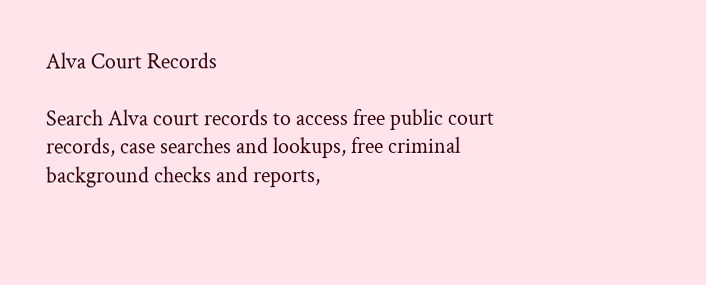Alva Court Records

Search Alva court records to access free public court records, case searches and lookups, free criminal background checks and reports,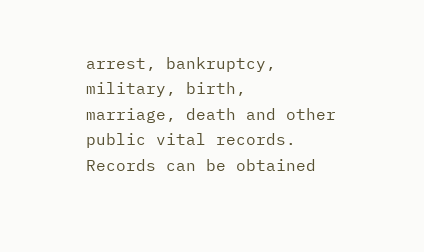arrest, bankruptcy, military, birth, marriage, death and other public vital records. Records can be obtained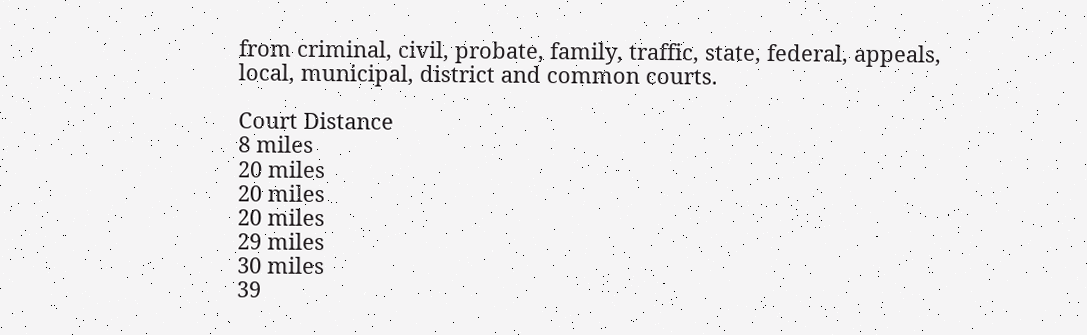from criminal, civil, probate, family, traffic, state, federal, appeals, local, municipal, district and common courts.

Court Distance
8 miles
20 miles
20 miles
20 miles
29 miles
30 miles
39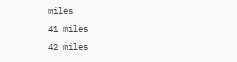miles
41 miles
42 miles